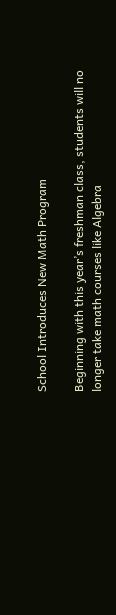School Introduces New Math Program

Beginning with this year’s freshman class, students will no longer take math courses like Algebra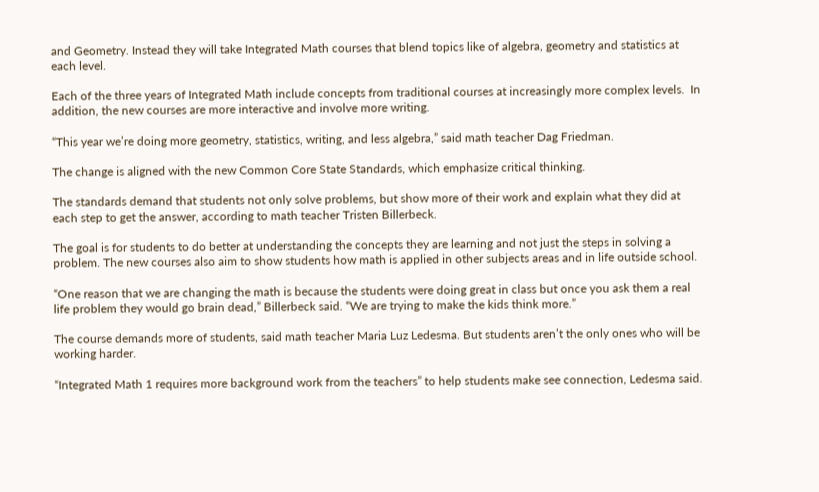and Geometry. Instead they will take Integrated Math courses that blend topics like of algebra, geometry and statistics at each level.

Each of the three years of Integrated Math include concepts from traditional courses at increasingly more complex levels.  In addition, the new courses are more interactive and involve more writing.

“This year we’re doing more geometry, statistics, writing, and less algebra,” said math teacher Dag Friedman.

The change is aligned with the new Common Core State Standards, which emphasize critical thinking.

The standards demand that students not only solve problems, but show more of their work and explain what they did at each step to get the answer, according to math teacher Tristen Billerbeck.

The goal is for students to do better at understanding the concepts they are learning and not just the steps in solving a problem. The new courses also aim to show students how math is applied in other subjects areas and in life outside school.

“One reason that we are changing the math is because the students were doing great in class but once you ask them a real life problem they would go brain dead,” Billerbeck said. “We are trying to make the kids think more.”

The course demands more of students, said math teacher Maria Luz Ledesma. But students aren’t the only ones who will be working harder.

“Integrated Math 1 requires more background work from the teachers” to help students make see connection, Ledesma said.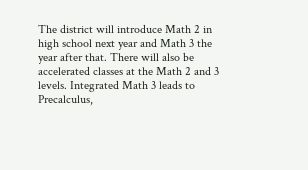The district will introduce Math 2 in high school next year and Math 3 the year after that. There will also be accelerated classes at the Math 2 and 3 levels. Integrated Math 3 leads to Precalculus,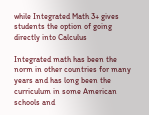while Integrated Math 3+ gives students the option of going directly into Calculus

Integrated math has been the norm in other countries for many years and has long been the curriculum in some American schools and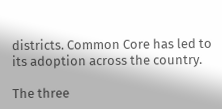districts. Common Core has led to its adoption across the country.

The three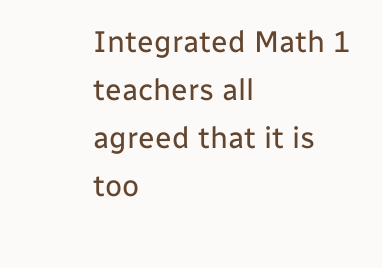Integrated Math 1 teachers all agreed that it is too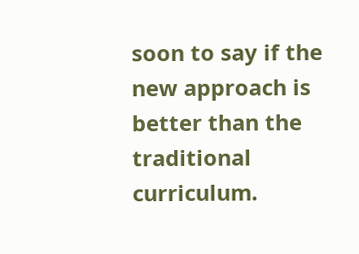soon to say if the new approach is better than the traditional curriculum.